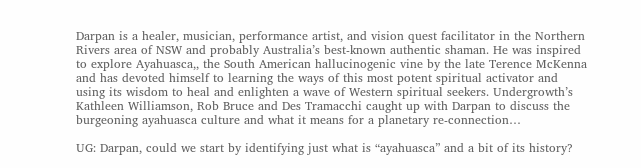Darpan is a healer, musician, performance artist, and vision quest facilitator in the Northern Rivers area of NSW and probably Australia’s best-known authentic shaman. He was inspired to explore Ayahuasca,, the South American hallucinogenic vine by the late Terence McKenna and has devoted himself to learning the ways of this most potent spiritual activator and using its wisdom to heal and enlighten a wave of Western spiritual seekers. Undergrowth’s Kathleen Williamson, Rob Bruce and Des Tramacchi caught up with Darpan to discuss the burgeoning ayahuasca culture and what it means for a planetary re-connection…

UG: Darpan, could we start by identifying just what is “ayahuasca” and a bit of its history?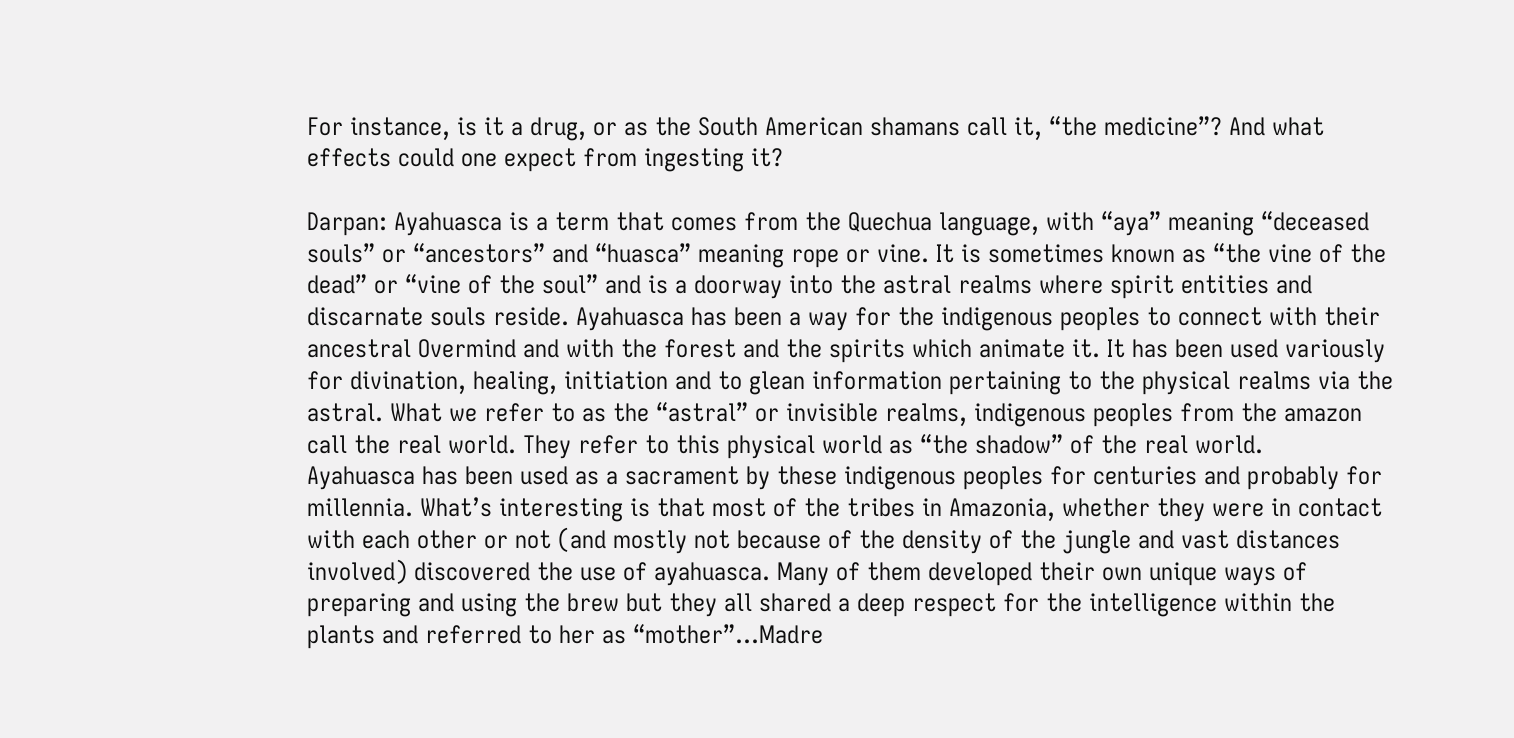For instance, is it a drug, or as the South American shamans call it, “the medicine”? And what effects could one expect from ingesting it?

Darpan: Ayahuasca is a term that comes from the Quechua language, with “aya” meaning “deceased souls” or “ancestors” and “huasca” meaning rope or vine. It is sometimes known as “the vine of the dead” or “vine of the soul” and is a doorway into the astral realms where spirit entities and discarnate souls reside. Ayahuasca has been a way for the indigenous peoples to connect with their ancestral Overmind and with the forest and the spirits which animate it. It has been used variously for divination, healing, initiation and to glean information pertaining to the physical realms via the astral. What we refer to as the “astral” or invisible realms, indigenous peoples from the amazon call the real world. They refer to this physical world as “the shadow” of the real world.
Ayahuasca has been used as a sacrament by these indigenous peoples for centuries and probably for millennia. What’s interesting is that most of the tribes in Amazonia, whether they were in contact with each other or not (and mostly not because of the density of the jungle and vast distances involved) discovered the use of ayahuasca. Many of them developed their own unique ways of preparing and using the brew but they all shared a deep respect for the intelligence within the plants and referred to her as “mother”…Madre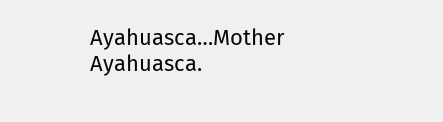Ayahuasca…Mother Ayahuasca.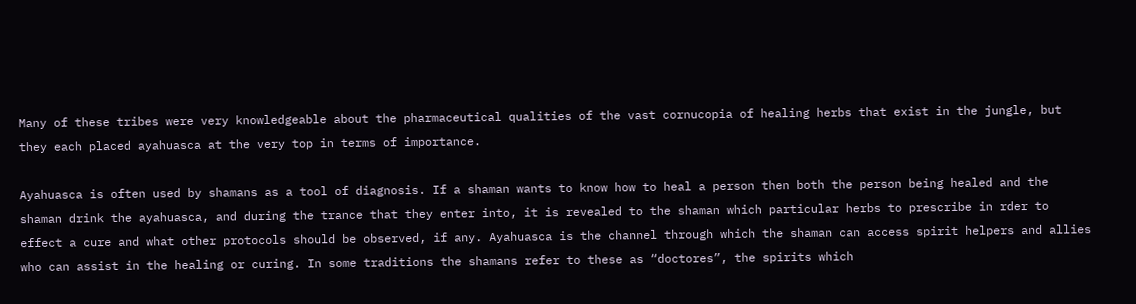Many of these tribes were very knowledgeable about the pharmaceutical qualities of the vast cornucopia of healing herbs that exist in the jungle, but they each placed ayahuasca at the very top in terms of importance.

Ayahuasca is often used by shamans as a tool of diagnosis. If a shaman wants to know how to heal a person then both the person being healed and the shaman drink the ayahuasca, and during the trance that they enter into, it is revealed to the shaman which particular herbs to prescribe in rder to effect a cure and what other protocols should be observed, if any. Ayahuasca is the channel through which the shaman can access spirit helpers and allies who can assist in the healing or curing. In some traditions the shamans refer to these as “doctores”, the spirits which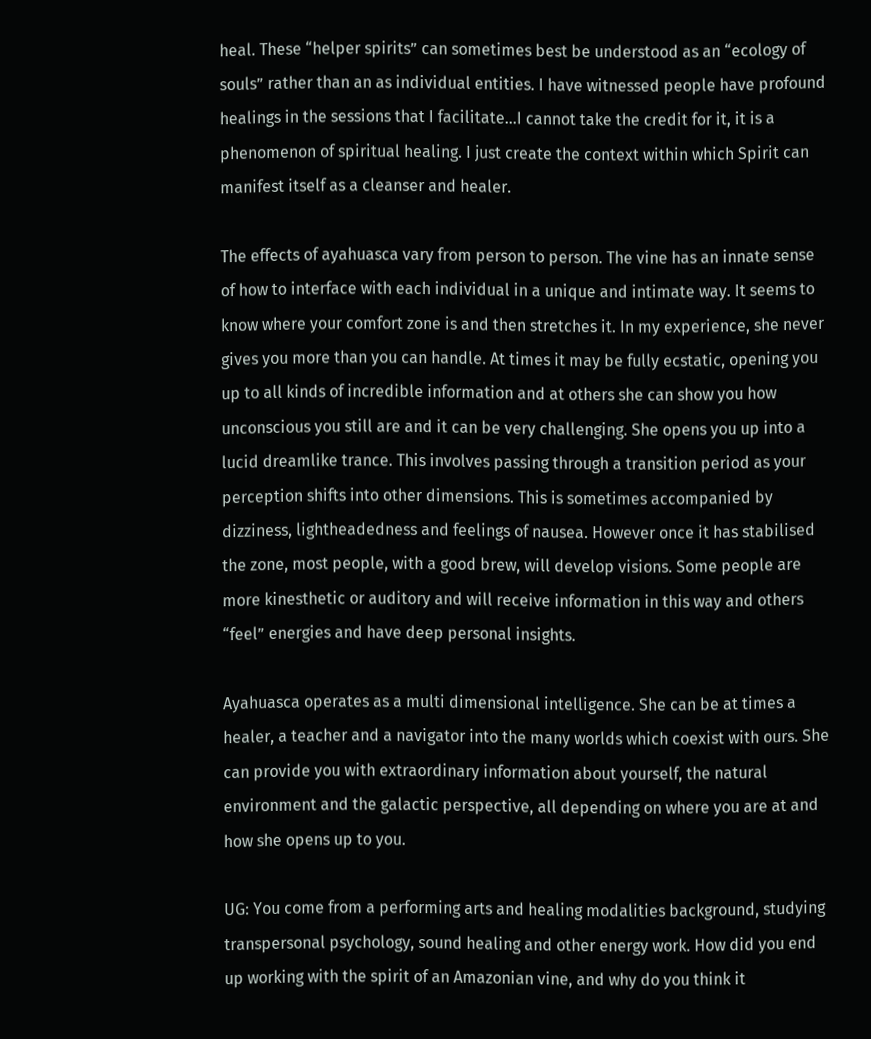heal. These “helper spirits” can sometimes best be understood as an “ecology of souls” rather than an as individual entities. I have witnessed people have profound healings in the sessions that I facilitate…I cannot take the credit for it, it is a phenomenon of spiritual healing. I just create the context within which Spirit can manifest itself as a cleanser and healer.

The effects of ayahuasca vary from person to person. The vine has an innate sense of how to interface with each individual in a unique and intimate way. It seems to know where your comfort zone is and then stretches it. In my experience, she never gives you more than you can handle. At times it may be fully ecstatic, opening you up to all kinds of incredible information and at others she can show you how unconscious you still are and it can be very challenging. She opens you up into a lucid dreamlike trance. This involves passing through a transition period as your perception shifts into other dimensions. This is sometimes accompanied by dizziness, lightheadedness and feelings of nausea. However once it has stabilised the zone, most people, with a good brew, will develop visions. Some people are more kinesthetic or auditory and will receive information in this way and others “feel” energies and have deep personal insights.

Ayahuasca operates as a multi dimensional intelligence. She can be at times a healer, a teacher and a navigator into the many worlds which coexist with ours. She can provide you with extraordinary information about yourself, the natural environment and the galactic perspective, all depending on where you are at and how she opens up to you.

UG: You come from a performing arts and healing modalities background, studying transpersonal psychology, sound healing and other energy work. How did you end up working with the spirit of an Amazonian vine, and why do you think it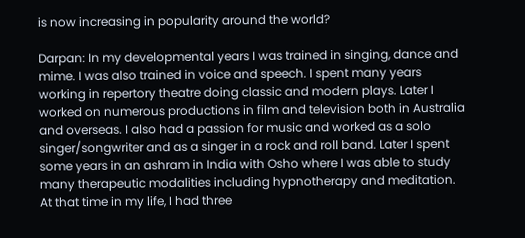is now increasing in popularity around the world?

Darpan: In my developmental years I was trained in singing, dance and mime. I was also trained in voice and speech. I spent many years working in repertory theatre doing classic and modern plays. Later I worked on numerous productions in film and television both in Australia and overseas. I also had a passion for music and worked as a solo singer/songwriter and as a singer in a rock and roll band. Later I spent some years in an ashram in India with Osho where I was able to study many therapeutic modalities including hypnotherapy and meditation. At that time in my life, I had three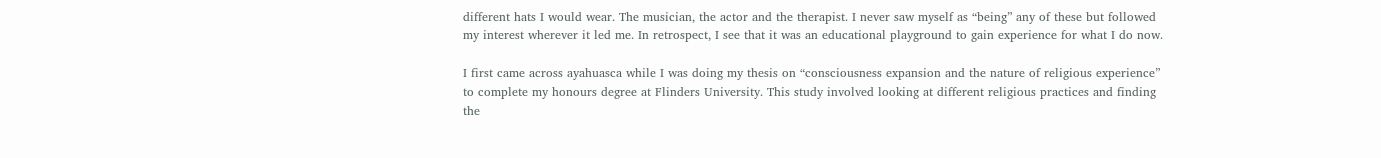different hats I would wear. The musician, the actor and the therapist. I never saw myself as “being” any of these but followed my interest wherever it led me. In retrospect, I see that it was an educational playground to gain experience for what I do now.

I first came across ayahuasca while I was doing my thesis on “consciousness expansion and the nature of religious experience” to complete my honours degree at Flinders University. This study involved looking at different religious practices and finding the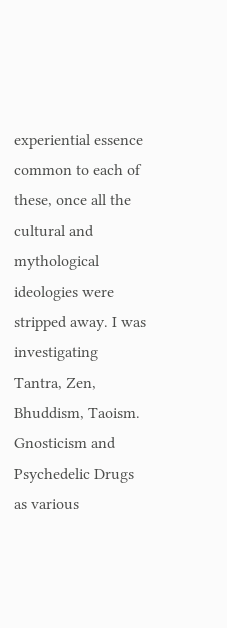experiential essence common to each of these, once all the cultural and mythological ideologies were stripped away. I was investigating Tantra, Zen, Bhuddism, Taoism. Gnosticism and Psychedelic Drugs as various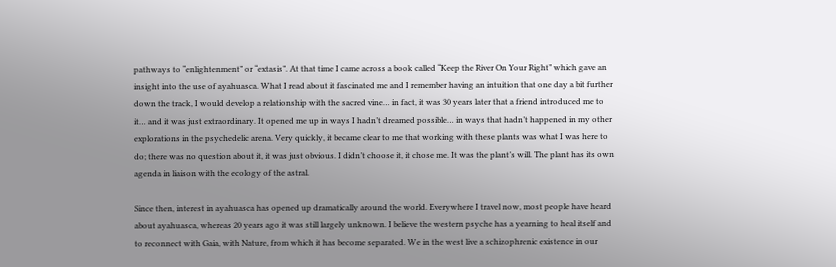pathways to “enlightenment” or “extasis”. At that time I came across a book called “Keep the River On Your Right” which gave an insight into the use of ayahuasca. What I read about it fascinated me and I remember having an intuition that one day a bit further down the track, I would develop a relationship with the sacred vine… in fact, it was 30 years later that a friend introduced me to it… and it was just extraordinary. It opened me up in ways I hadn’t dreamed possible… in ways that hadn’t happened in my other explorations in the psychedelic arena. Very quickly, it became clear to me that working with these plants was what I was here to do; there was no question about it, it was just obvious. I didn’t choose it, it chose me. It was the plant’s will. The plant has its own agenda in liaison with the ecology of the astral.

Since then, interest in ayahuasca has opened up dramatically around the world. Everywhere I travel now, most people have heard about ayahuasca, whereas 20 years ago it was still largely unknown. I believe the western psyche has a yearning to heal itself and to reconnect with Gaia, with Nature, from which it has become separated. We in the west live a schizophrenic existence in our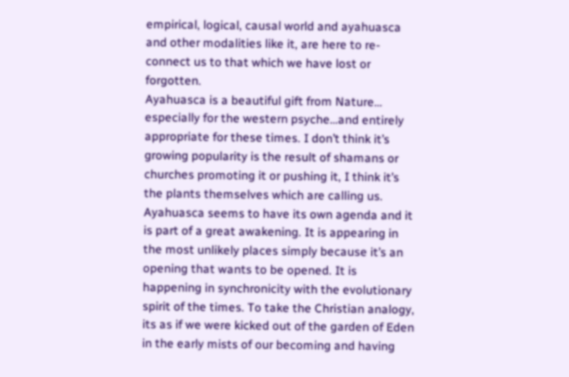empirical, logical, causal world and ayahuasca and other modalities like it, are here to re-connect us to that which we have lost or forgotten.
Ayahuasca is a beautiful gift from Nature… especially for the western psyche…and entirely appropriate for these times. I don’t think it’s growing popularity is the result of shamans or churches promoting it or pushing it, I think it’s the plants themselves which are calling us. Ayahuasca seems to have its own agenda and it is part of a great awakening. It is appearing in the most unlikely places simply because it’s an opening that wants to be opened. It is happening in synchronicity with the evolutionary spirit of the times. To take the Christian analogy, its as if we were kicked out of the garden of Eden in the early mists of our becoming and having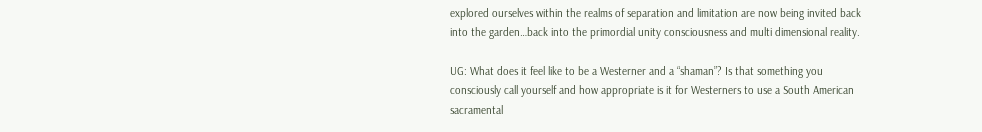explored ourselves within the realms of separation and limitation are now being invited back into the garden…back into the primordial unity consciousness and multi dimensional reality.

UG: What does it feel like to be a Westerner and a “shaman”? Is that something you consciously call yourself and how appropriate is it for Westerners to use a South American sacramental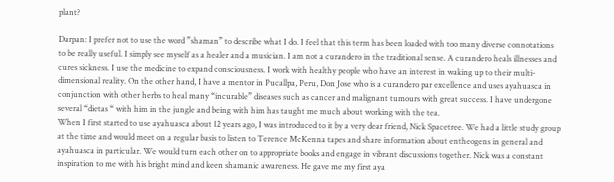plant?

Darpan: I prefer not to use the word ”shaman” to describe what I do. I feel that this term has been loaded with too many diverse connotations to be really useful. I simply see myself as a healer and a musician. I am not a curandero in the traditional sense. A curandero heals illnesses and cures sickness. I use the medicine to expand consciousness. I work with healthy people who have an interest in waking up to their multi-dimensional reality. On the other hand, I have a mentor in Pucallpa, Peru, Don Jose who is a curandero par excellence and uses ayahuasca in conjunction with other herbs to heal many “incurable” diseases such as cancer and malignant tumours with great success. I have undergone several “dietas “ with him in the jungle and being with him has taught me much about working with the tea.
When I first started to use ayahuasca about 12 years ago, I was introduced to it by a very dear friend, Nick Spacetree. We had a little study group at the time and would meet on a regular basis to listen to Terence McKenna tapes and share information about entheogens in general and ayahuasca in particular. We would turn each other on to appropriate books and engage in vibrant discussions together. Nick was a constant inspiration to me with his bright mind and keen shamanic awareness. He gave me my first aya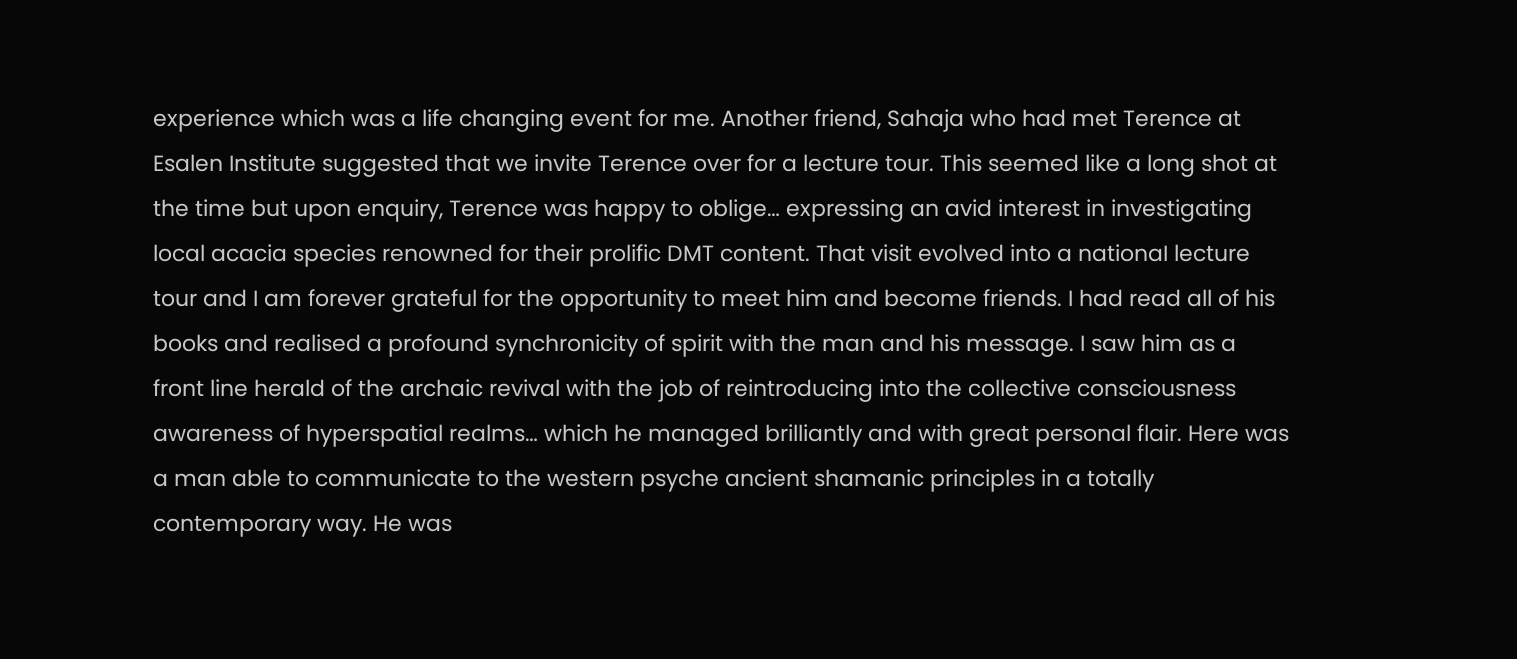experience which was a life changing event for me. Another friend, Sahaja who had met Terence at Esalen Institute suggested that we invite Terence over for a lecture tour. This seemed like a long shot at the time but upon enquiry, Terence was happy to oblige… expressing an avid interest in investigating local acacia species renowned for their prolific DMT content. That visit evolved into a nationaI lecture tour and I am forever grateful for the opportunity to meet him and become friends. I had read all of his books and realised a profound synchronicity of spirit with the man and his message. I saw him as a front line herald of the archaic revival with the job of reintroducing into the collective consciousness awareness of hyperspatial realms… which he managed brilliantly and with great personal flair. Here was a man able to communicate to the western psyche ancient shamanic principles in a totally contemporary way. He was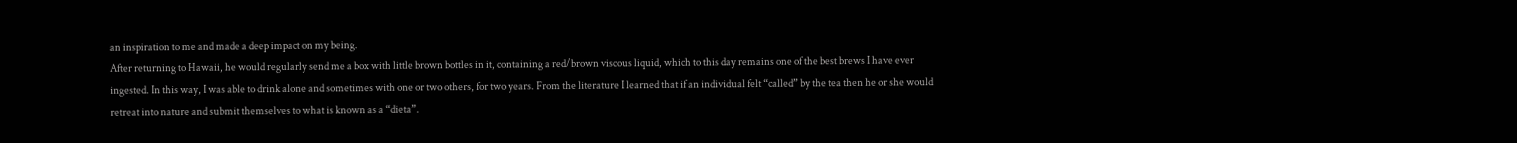an inspiration to me and made a deep impact on my being.
After returning to Hawaii, he would regularly send me a box with little brown bottles in it, containing a red/brown viscous liquid, which to this day remains one of the best brews I have ever ingested. In this way, I was able to drink alone and sometimes with one or two others, for two years. From the literature I learned that if an individual felt “called” by the tea then he or she would retreat into nature and submit themselves to what is known as a “dieta”.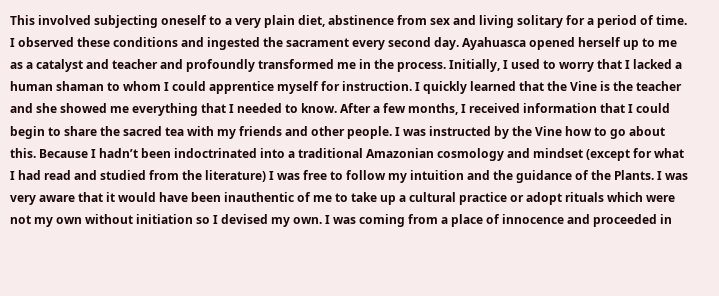This involved subjecting oneself to a very plain diet, abstinence from sex and living solitary for a period of time. I observed these conditions and ingested the sacrament every second day. Ayahuasca opened herself up to me as a catalyst and teacher and profoundly transformed me in the process. Initially, I used to worry that I lacked a human shaman to whom I could apprentice myself for instruction. I quickly learned that the Vine is the teacher and she showed me everything that I needed to know. After a few months, I received information that I could begin to share the sacred tea with my friends and other people. I was instructed by the Vine how to go about this. Because I hadn’t been indoctrinated into a traditional Amazonian cosmology and mindset (except for what I had read and studied from the literature) I was free to follow my intuition and the guidance of the Plants. I was very aware that it would have been inauthentic of me to take up a cultural practice or adopt rituals which were not my own without initiation so I devised my own. I was coming from a place of innocence and proceeded in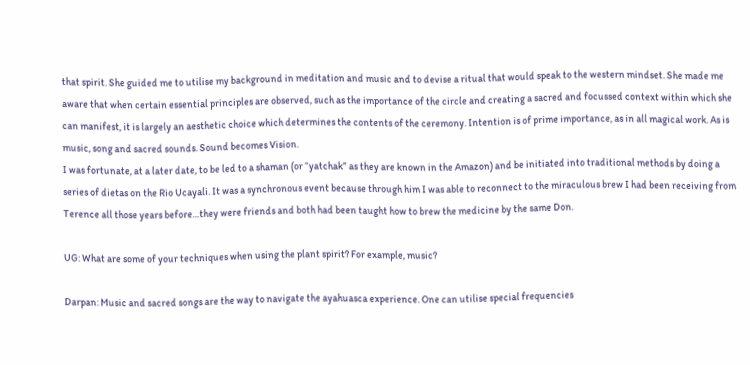that spirit. She guided me to utilise my background in meditation and music and to devise a ritual that would speak to the western mindset. She made me aware that when certain essential principles are observed, such as the importance of the circle and creating a sacred and focussed context within which she can manifest, it is largely an aesthetic choice which determines the contents of the ceremony. Intention is of prime importance, as in all magical work. As is music, song and sacred sounds. Sound becomes Vision.
I was fortunate, at a later date, to be led to a shaman (or “yatchak” as they are known in the Amazon) and be initiated into traditional methods by doing a series of dietas on the Rio Ucayali. It was a synchronous event because through him I was able to reconnect to the miraculous brew I had been receiving from Terence all those years before…they were friends and both had been taught how to brew the medicine by the same Don.

UG: What are some of your techniques when using the plant spirit? For example, music?

Darpan: Music and sacred songs are the way to navigate the ayahuasca experience. One can utilise special frequencies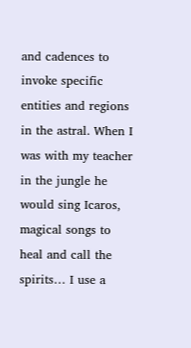and cadences to invoke specific entities and regions in the astral. When I was with my teacher in the jungle he would sing Icaros, magical songs to heal and call the spirits… I use a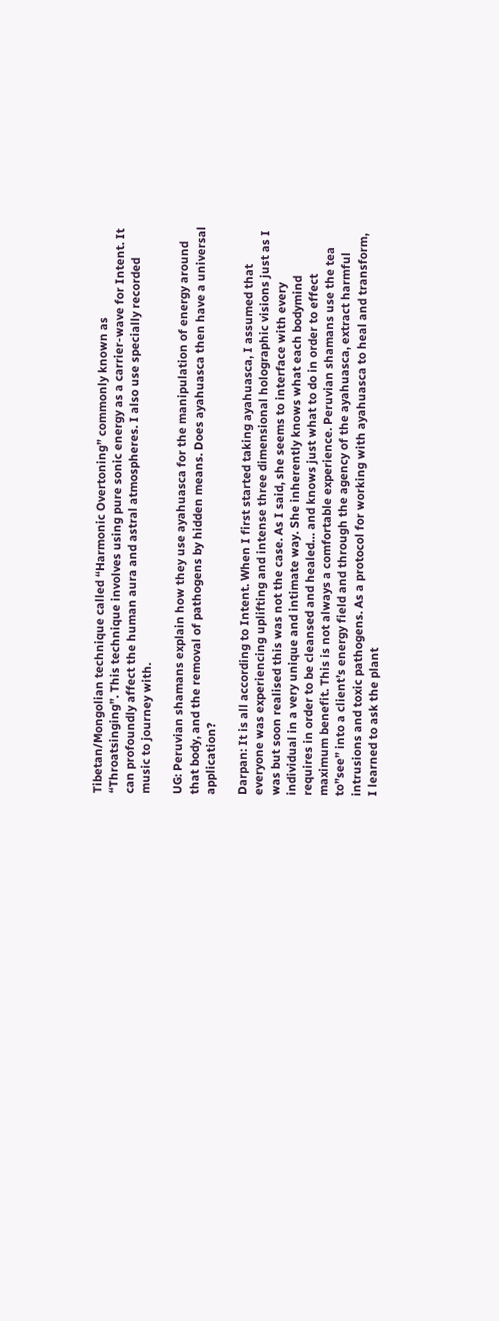Tibetan/Mongolian technique called “Harmonic Overtoning” commonly known as “Throatsinging”. This technique involves using pure sonic energy as a carrier-wave for Intent. It can profoundly affect the human aura and astral atmospheres. I also use specially recorded music to journey with.

UG: Peruvian shamans explain how they use ayahuasca for the manipulation of energy around that body, and the removal of pathogens by hidden means. Does ayahuasca then have a universal application?

Darpan: It is all according to Intent. When I first started taking ayahuasca, I assumed that everyone was experiencing uplifting and intense three dimensional holographic visions just as I was but soon realised this was not the case. As I said, she seems to interface with every individual in a very unique and intimate way. She inherently knows what each bodymind requires in order to be cleansed and healed… and knows just what to do in order to effect maximum benefit. This is not always a comfortable experience. Peruvian shamans use the tea to”see” into a client’s energy field and through the agency of the ayahuasca, extract harmful intrusions and toxic pathogens. As a protocol for working with ayahuasca to heal and transform, I learned to ask the plant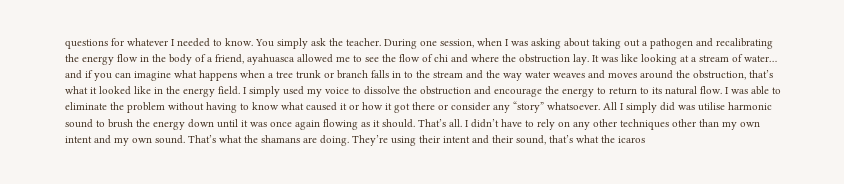questions for whatever I needed to know. You simply ask the teacher. During one session, when I was asking about taking out a pathogen and recalibrating the energy flow in the body of a friend, ayahuasca allowed me to see the flow of chi and where the obstruction lay. It was like looking at a stream of water… and if you can imagine what happens when a tree trunk or branch falls in to the stream and the way water weaves and moves around the obstruction, that’s what it looked like in the energy field. I simply used my voice to dissolve the obstruction and encourage the energy to return to its natural flow. I was able to eliminate the problem without having to know what caused it or how it got there or consider any “story” whatsoever. All I simply did was utilise harmonic sound to brush the energy down until it was once again flowing as it should. That’s all. I didn’t have to rely on any other techniques other than my own intent and my own sound. That’s what the shamans are doing. They’re using their intent and their sound, that’s what the icaros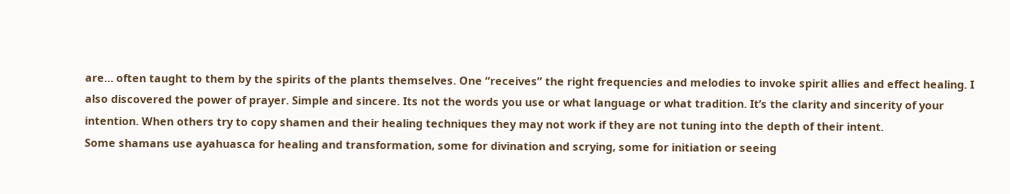are… often taught to them by the spirits of the plants themselves. One “receives” the right frequencies and melodies to invoke spirit allies and effect healing. I also discovered the power of prayer. Simple and sincere. Its not the words you use or what language or what tradition. It’s the clarity and sincerity of your intention. When others try to copy shamen and their healing techniques they may not work if they are not tuning into the depth of their intent.
Some shamans use ayahuasca for healing and transformation, some for divination and scrying, some for initiation or seeing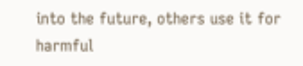into the future, others use it for harmful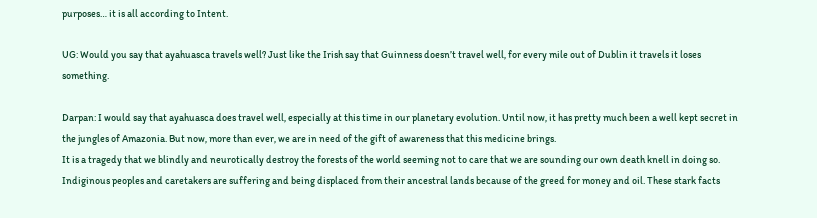purposes… it is all according to Intent.

UG: Would you say that ayahuasca travels well? Just like the Irish say that Guinness doesn’t travel well, for every mile out of Dublin it travels it loses something.

Darpan: I would say that ayahuasca does travel well, especially at this time in our planetary evolution. Until now, it has pretty much been a well kept secret in the jungles of Amazonia. But now, more than ever, we are in need of the gift of awareness that this medicine brings.
It is a tragedy that we blindly and neurotically destroy the forests of the world seeming not to care that we are sounding our own death knell in doing so. Indiginous peoples and caretakers are suffering and being displaced from their ancestral lands because of the greed for money and oil. These stark facts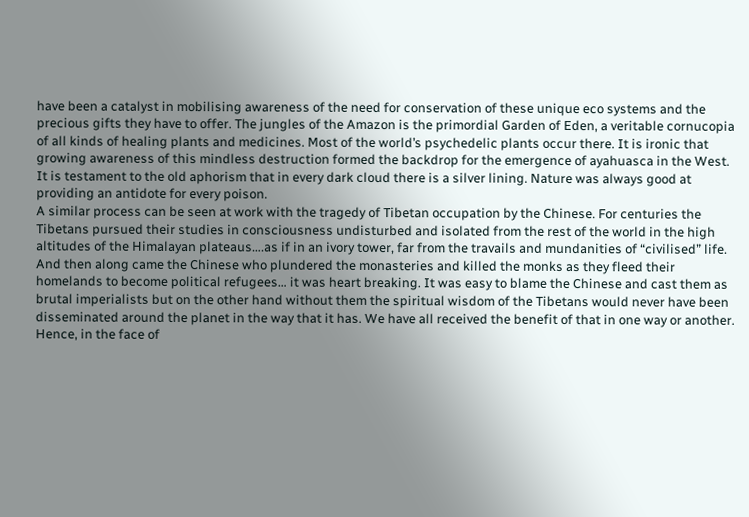have been a catalyst in mobilising awareness of the need for conservation of these unique eco systems and the precious gifts they have to offer. The jungles of the Amazon is the primordial Garden of Eden, a veritable cornucopia of all kinds of healing plants and medicines. Most of the world’s psychedelic plants occur there. It is ironic that growing awareness of this mindless destruction formed the backdrop for the emergence of ayahuasca in the West. It is testament to the old aphorism that in every dark cloud there is a silver lining. Nature was always good at providing an antidote for every poison.
A similar process can be seen at work with the tragedy of Tibetan occupation by the Chinese. For centuries the Tibetans pursued their studies in consciousness undisturbed and isolated from the rest of the world in the high altitudes of the Himalayan plateaus….as if in an ivory tower, far from the travails and mundanities of “civilised” life. And then along came the Chinese who plundered the monasteries and killed the monks as they fleed their homelands to become political refugees… it was heart breaking. It was easy to blame the Chinese and cast them as brutal imperialists but on the other hand without them the spiritual wisdom of the Tibetans would never have been disseminated around the planet in the way that it has. We have all received the benefit of that in one way or another. Hence, in the face of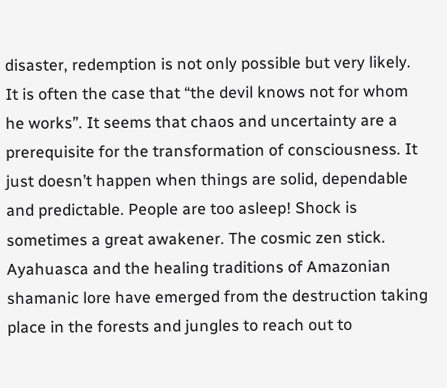disaster, redemption is not only possible but very likely. It is often the case that “the devil knows not for whom he works”. It seems that chaos and uncertainty are a prerequisite for the transformation of consciousness. It just doesn’t happen when things are solid, dependable and predictable. People are too asleep! Shock is sometimes a great awakener. The cosmic zen stick.
Ayahuasca and the healing traditions of Amazonian shamanic lore have emerged from the destruction taking place in the forests and jungles to reach out to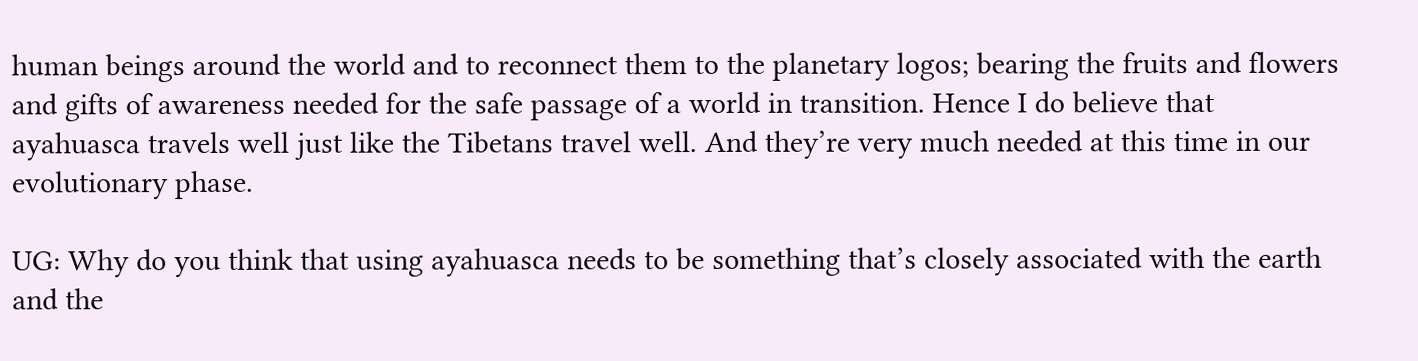human beings around the world and to reconnect them to the planetary logos; bearing the fruits and flowers and gifts of awareness needed for the safe passage of a world in transition. Hence I do believe that ayahuasca travels well just like the Tibetans travel well. And they’re very much needed at this time in our evolutionary phase.

UG: Why do you think that using ayahuasca needs to be something that’s closely associated with the earth and the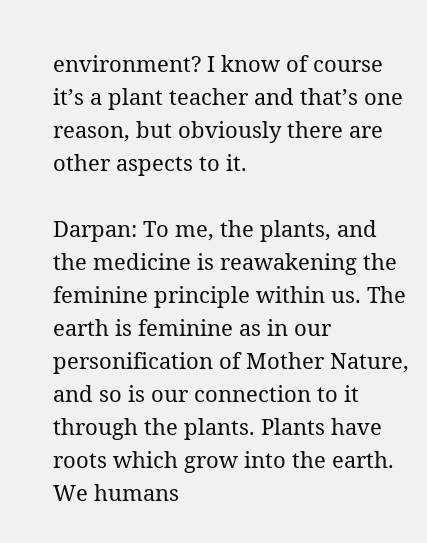environment? I know of course it’s a plant teacher and that’s one reason, but obviously there are other aspects to it.

Darpan: To me, the plants, and the medicine is reawakening the feminine principle within us. The earth is feminine as in our personification of Mother Nature, and so is our connection to it through the plants. Plants have roots which grow into the earth. We humans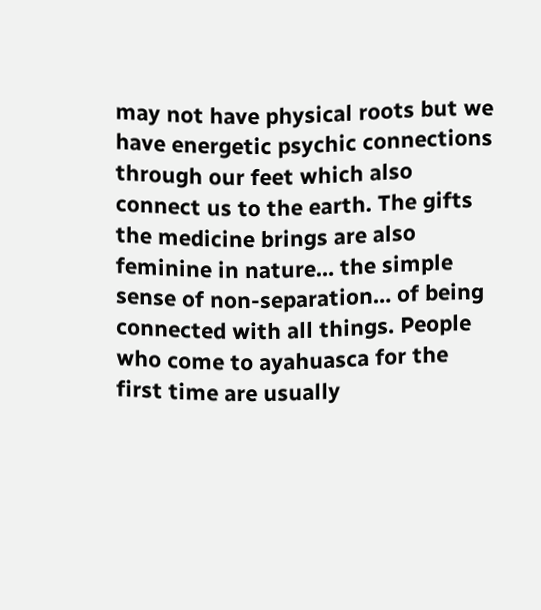may not have physical roots but we have energetic psychic connections through our feet which also connect us to the earth. The gifts the medicine brings are also feminine in nature… the simple sense of non-separation… of being connected with all things. People who come to ayahuasca for the first time are usually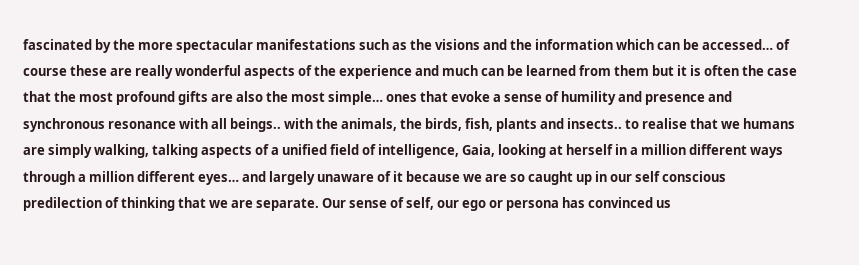fascinated by the more spectacular manifestations such as the visions and the information which can be accessed… of course these are really wonderful aspects of the experience and much can be learned from them but it is often the case that the most profound gifts are also the most simple… ones that evoke a sense of humility and presence and synchronous resonance with all beings.. with the animals, the birds, fish, plants and insects.. to realise that we humans are simply walking, talking aspects of a unified field of intelligence, Gaia, looking at herself in a million different ways through a million different eyes… and largely unaware of it because we are so caught up in our self conscious predilection of thinking that we are separate. Our sense of self, our ego or persona has convinced us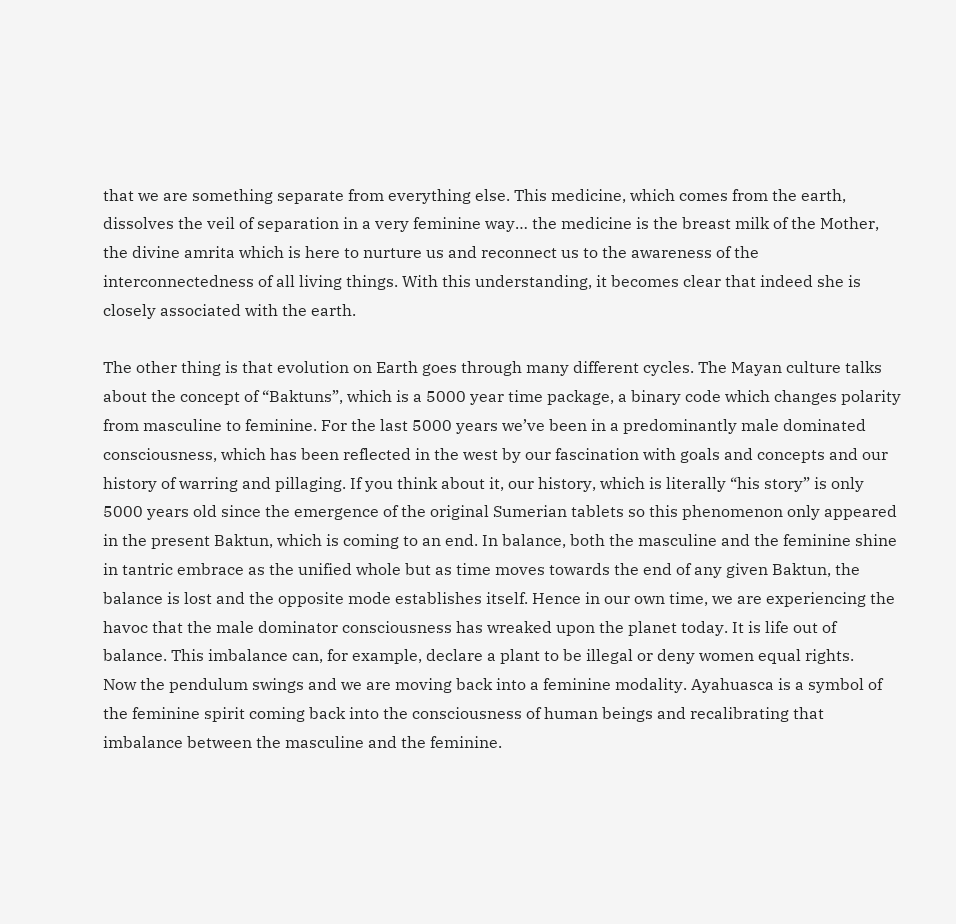that we are something separate from everything else. This medicine, which comes from the earth, dissolves the veil of separation in a very feminine way… the medicine is the breast milk of the Mother, the divine amrita which is here to nurture us and reconnect us to the awareness of the interconnectedness of all living things. With this understanding, it becomes clear that indeed she is closely associated with the earth.

The other thing is that evolution on Earth goes through many different cycles. The Mayan culture talks about the concept of “Baktuns”, which is a 5000 year time package, a binary code which changes polarity from masculine to feminine. For the last 5000 years we’ve been in a predominantly male dominated consciousness, which has been reflected in the west by our fascination with goals and concepts and our history of warring and pillaging. If you think about it, our history, which is literally “his story” is only 5000 years old since the emergence of the original Sumerian tablets so this phenomenon only appeared in the present Baktun, which is coming to an end. In balance, both the masculine and the feminine shine in tantric embrace as the unified whole but as time moves towards the end of any given Baktun, the balance is lost and the opposite mode establishes itself. Hence in our own time, we are experiencing the havoc that the male dominator consciousness has wreaked upon the planet today. It is life out of balance. This imbalance can, for example, declare a plant to be illegal or deny women equal rights.
Now the pendulum swings and we are moving back into a feminine modality. Ayahuasca is a symbol of the feminine spirit coming back into the consciousness of human beings and recalibrating that imbalance between the masculine and the feminine.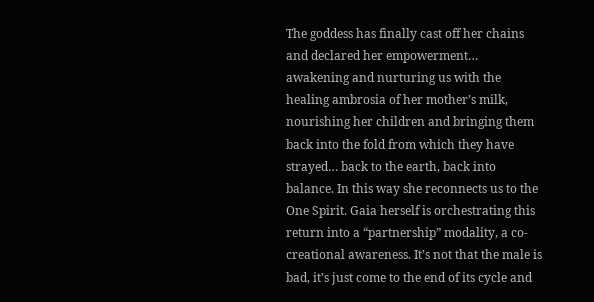The goddess has finally cast off her chains and declared her empowerment… awakening and nurturing us with the healing ambrosia of her mother’s milk, nourishing her children and bringing them back into the fold from which they have strayed… back to the earth, back into balance. In this way she reconnects us to the One Spirit. Gaia herself is orchestrating this return into a “partnership” modality, a co-creational awareness. It’s not that the male is bad, it’s just come to the end of its cycle and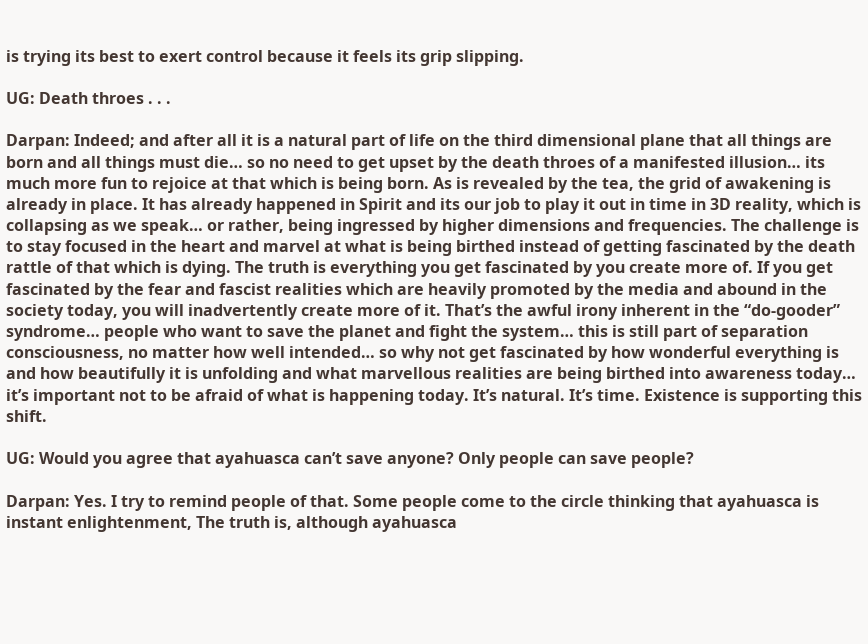is trying its best to exert control because it feels its grip slipping.

UG: Death throes . . .

Darpan: Indeed; and after all it is a natural part of life on the third dimensional plane that all things are born and all things must die… so no need to get upset by the death throes of a manifested illusion… its much more fun to rejoice at that which is being born. As is revealed by the tea, the grid of awakening is already in place. It has already happened in Spirit and its our job to play it out in time in 3D reality, which is collapsing as we speak… or rather, being ingressed by higher dimensions and frequencies. The challenge is to stay focused in the heart and marvel at what is being birthed instead of getting fascinated by the death rattle of that which is dying. The truth is everything you get fascinated by you create more of. If you get fascinated by the fear and fascist realities which are heavily promoted by the media and abound in the society today, you will inadvertently create more of it. That’s the awful irony inherent in the “do-gooder” syndrome… people who want to save the planet and fight the system… this is still part of separation consciousness, no matter how well intended… so why not get fascinated by how wonderful everything is and how beautifully it is unfolding and what marvellous realities are being birthed into awareness today… it’s important not to be afraid of what is happening today. It’s natural. It’s time. Existence is supporting this shift.

UG: Would you agree that ayahuasca can’t save anyone? Only people can save people?

Darpan: Yes. I try to remind people of that. Some people come to the circle thinking that ayahuasca is instant enlightenment, The truth is, although ayahuasca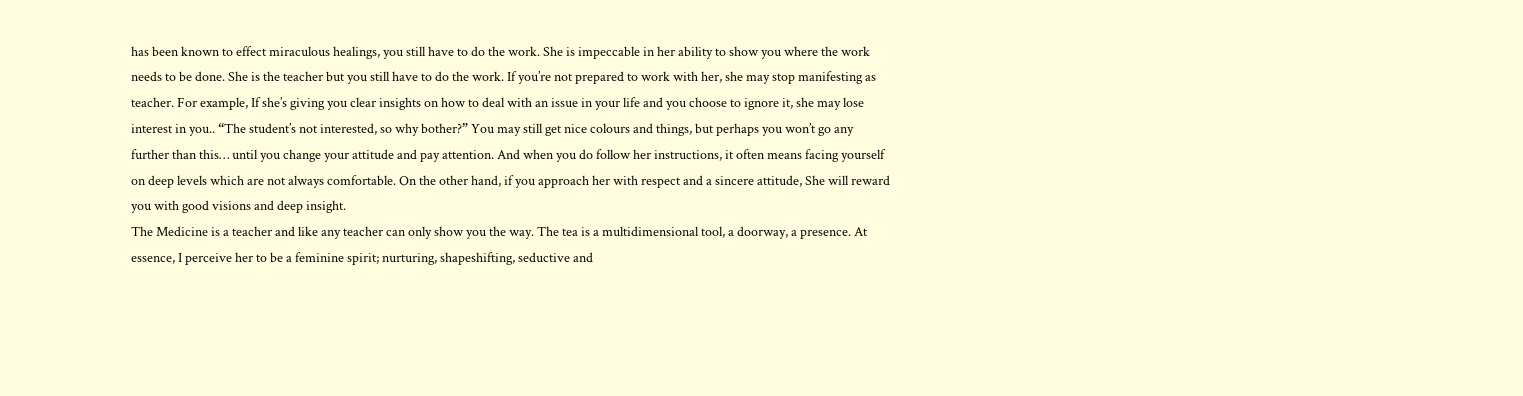has been known to effect miraculous healings, you still have to do the work. She is impeccable in her ability to show you where the work needs to be done. She is the teacher but you still have to do the work. If you’re not prepared to work with her, she may stop manifesting as teacher. For example, If she’s giving you clear insights on how to deal with an issue in your life and you choose to ignore it, she may lose interest in you.. “The student’s not interested, so why bother?” You may still get nice colours and things, but perhaps you won’t go any further than this… until you change your attitude and pay attention. And when you do follow her instructions, it often means facing yourself on deep levels which are not always comfortable. On the other hand, if you approach her with respect and a sincere attitude, She will reward you with good visions and deep insight.
The Medicine is a teacher and like any teacher can only show you the way. The tea is a multidimensional tool, a doorway, a presence. At essence, I perceive her to be a feminine spirit; nurturing, shapeshifting, seductive and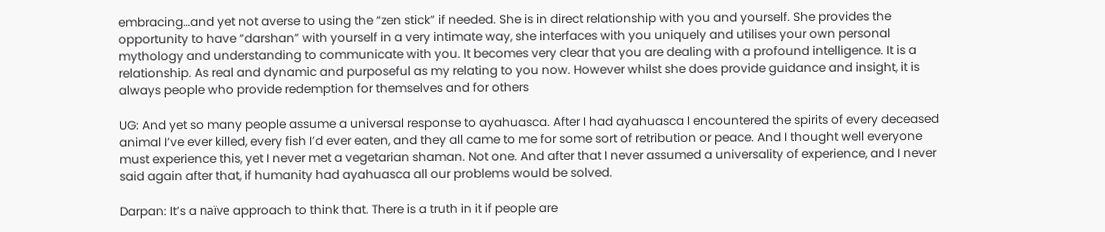embracing…and yet not averse to using the “zen stick” if needed. She is in direct relationship with you and yourself. She provides the opportunity to have “darshan” with yourself in a very intimate way, she interfaces with you uniquely and utilises your own personal mythology and understanding to communicate with you. It becomes very clear that you are dealing with a profound intelligence. It is a relationship. As real and dynamic and purposeful as my relating to you now. However whilst she does provide guidance and insight, it is always people who provide redemption for themselves and for others

UG: And yet so many people assume a universal response to ayahuasca. After I had ayahuasca I encountered the spirits of every deceased animal I’ve ever killed, every fish I’d ever eaten, and they all came to me for some sort of retribution or peace. And I thought well everyone must experience this, yet I never met a vegetarian shaman. Not one. And after that I never assumed a universality of experience, and I never said again after that, if humanity had ayahuasca all our problems would be solved.

Darpan: It’s a naïve approach to think that. There is a truth in it if people are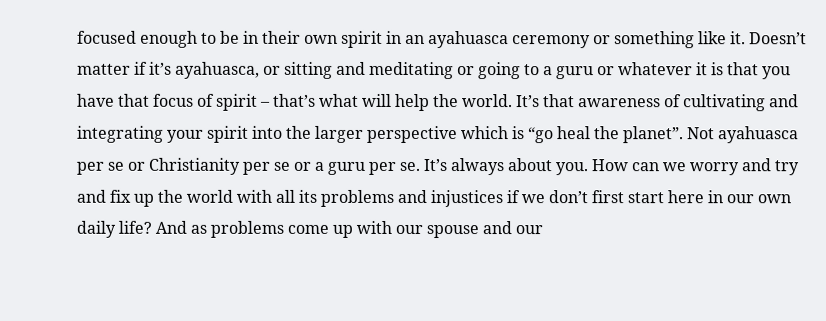focused enough to be in their own spirit in an ayahuasca ceremony or something like it. Doesn’t matter if it’s ayahuasca, or sitting and meditating or going to a guru or whatever it is that you have that focus of spirit – that’s what will help the world. It’s that awareness of cultivating and integrating your spirit into the larger perspective which is “go heal the planet”. Not ayahuasca per se or Christianity per se or a guru per se. It’s always about you. How can we worry and try and fix up the world with all its problems and injustices if we don’t first start here in our own daily life? And as problems come up with our spouse and our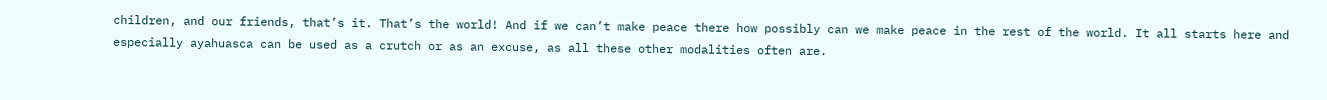children, and our friends, that’s it. That’s the world! And if we can’t make peace there how possibly can we make peace in the rest of the world. It all starts here and especially ayahuasca can be used as a crutch or as an excuse, as all these other modalities often are.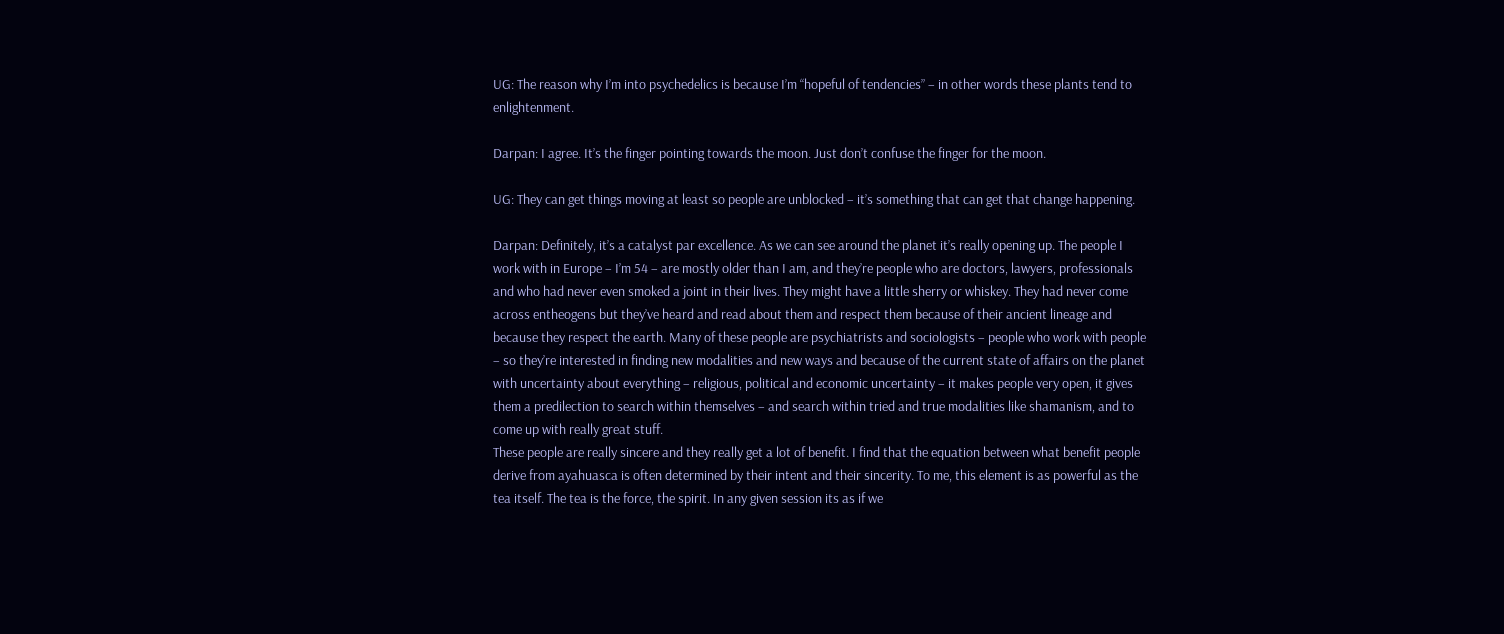UG: The reason why I’m into psychedelics is because I’m “hopeful of tendencies” – in other words these plants tend to enlightenment.

Darpan: I agree. It’s the finger pointing towards the moon. Just don’t confuse the finger for the moon.

UG: They can get things moving at least so people are unblocked – it’s something that can get that change happening.

Darpan: Definitely, it’s a catalyst par excellence. As we can see around the planet it’s really opening up. The people I work with in Europe – I’m 54 – are mostly older than I am, and they’re people who are doctors, lawyers, professionals and who had never even smoked a joint in their lives. They might have a little sherry or whiskey. They had never come across entheogens but they’ve heard and read about them and respect them because of their ancient lineage and because they respect the earth. Many of these people are psychiatrists and sociologists – people who work with people – so they’re interested in finding new modalities and new ways and because of the current state of affairs on the planet with uncertainty about everything – religious, political and economic uncertainty – it makes people very open, it gives them a predilection to search within themselves – and search within tried and true modalities like shamanism, and to come up with really great stuff.
These people are really sincere and they really get a lot of benefit. I find that the equation between what benefit people derive from ayahuasca is often determined by their intent and their sincerity. To me, this element is as powerful as the tea itself. The tea is the force, the spirit. In any given session its as if we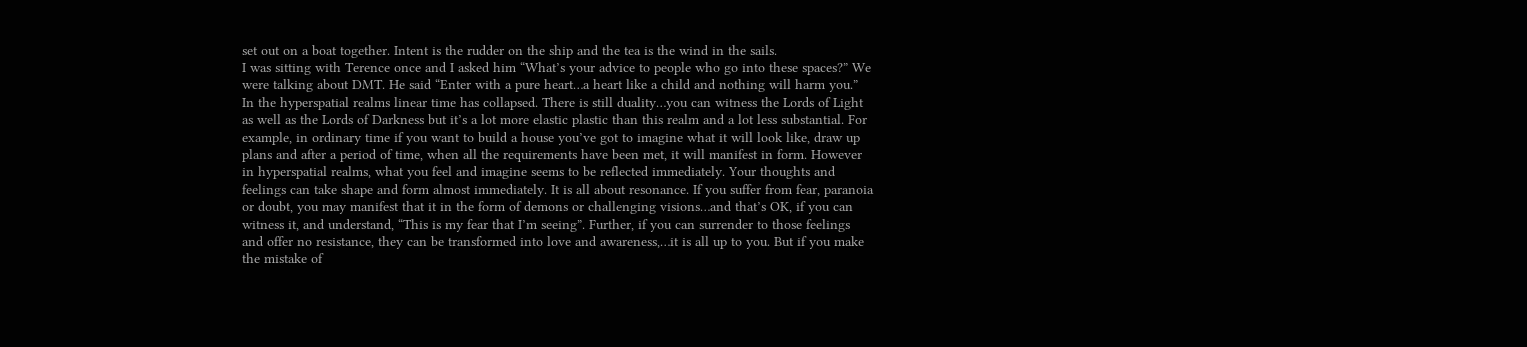set out on a boat together. Intent is the rudder on the ship and the tea is the wind in the sails.
I was sitting with Terence once and I asked him “What’s your advice to people who go into these spaces?” We were talking about DMT. He said “Enter with a pure heart…a heart like a child and nothing will harm you.” In the hyperspatial realms linear time has collapsed. There is still duality…you can witness the Lords of Light as well as the Lords of Darkness but it’s a lot more elastic plastic than this realm and a lot less substantial. For example, in ordinary time if you want to build a house you’ve got to imagine what it will look like, draw up plans and after a period of time, when all the requirements have been met, it will manifest in form. However in hyperspatial realms, what you feel and imagine seems to be reflected immediately. Your thoughts and feelings can take shape and form almost immediately. It is all about resonance. If you suffer from fear, paranoia or doubt, you may manifest that it in the form of demons or challenging visions…and that’s OK, if you can witness it, and understand, “This is my fear that I’m seeing”. Further, if you can surrender to those feelings and offer no resistance, they can be transformed into love and awareness,…it is all up to you. But if you make the mistake of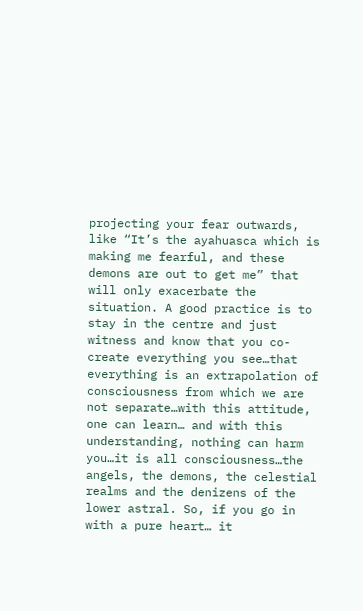projecting your fear outwards, like “It’s the ayahuasca which is making me fearful, and these demons are out to get me” that will only exacerbate the situation. A good practice is to stay in the centre and just witness and know that you co-create everything you see…that everything is an extrapolation of consciousness from which we are not separate…with this attitude, one can learn… and with this understanding, nothing can harm you…it is all consciousness…the angels, the demons, the celestial realms and the denizens of the lower astral. So, if you go in with a pure heart… it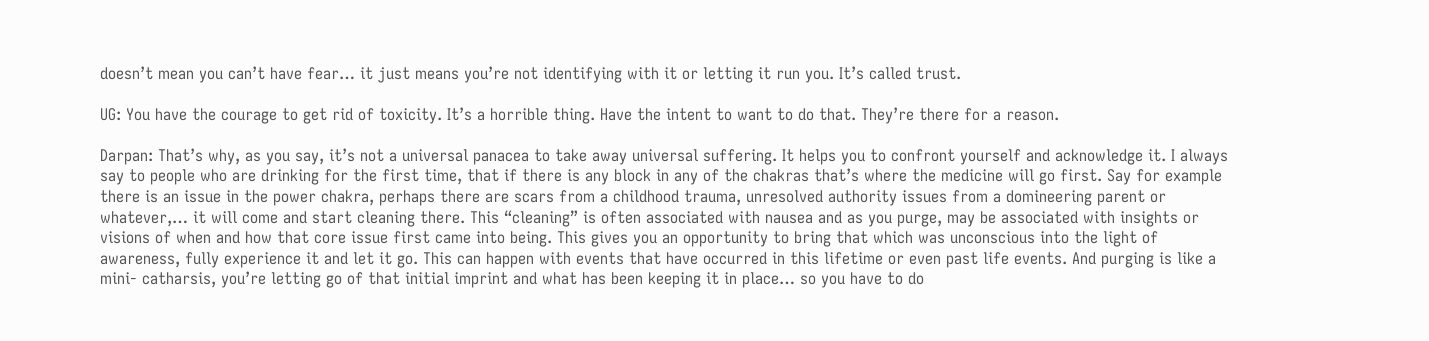doesn’t mean you can’t have fear… it just means you’re not identifying with it or letting it run you. It’s called trust.

UG: You have the courage to get rid of toxicity. It’s a horrible thing. Have the intent to want to do that. They’re there for a reason.

Darpan: That’s why, as you say, it’s not a universal panacea to take away universal suffering. It helps you to confront yourself and acknowledge it. I always say to people who are drinking for the first time, that if there is any block in any of the chakras that’s where the medicine will go first. Say for example there is an issue in the power chakra, perhaps there are scars from a childhood trauma, unresolved authority issues from a domineering parent or whatever,… it will come and start cleaning there. This “cleaning” is often associated with nausea and as you purge, may be associated with insights or visions of when and how that core issue first came into being. This gives you an opportunity to bring that which was unconscious into the light of awareness, fully experience it and let it go. This can happen with events that have occurred in this lifetime or even past life events. And purging is like a mini- catharsis, you’re letting go of that initial imprint and what has been keeping it in place… so you have to do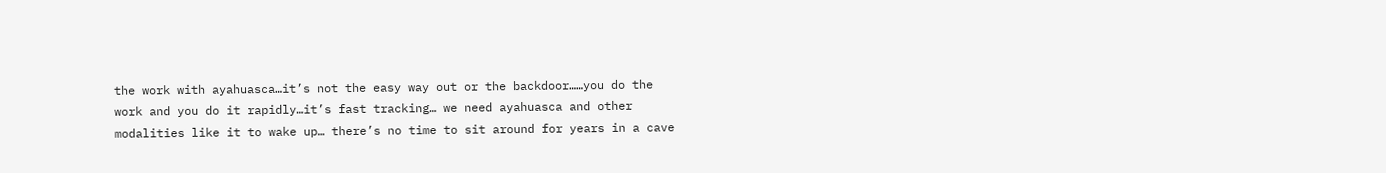the work with ayahuasca…it’s not the easy way out or the backdoor……you do the work and you do it rapidly…it’s fast tracking… we need ayahuasca and other modalities like it to wake up… there’s no time to sit around for years in a cave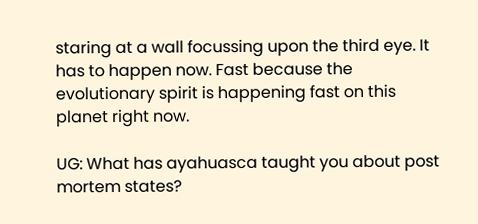staring at a wall focussing upon the third eye. It has to happen now. Fast because the evolutionary spirit is happening fast on this planet right now.

UG: What has ayahuasca taught you about post mortem states?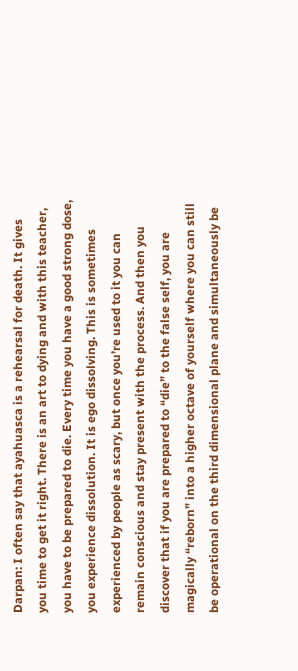Darpan: I often say that ayahuasca is a rehearsal for death. It gives you time to get it right. There is an art to dying and with this teacher, you have to be prepared to die. Every time you have a good strong dose, you experience dissolution. It is ego dissolving. This is sometimes experienced by people as scary, but once you’re used to it you can remain conscious and stay present with the process. And then you discover that if you are prepared to “die” to the false self, you are magically “reborn” into a higher octave of yourself where you can still be operational on the third dimensional plane and simultaneously be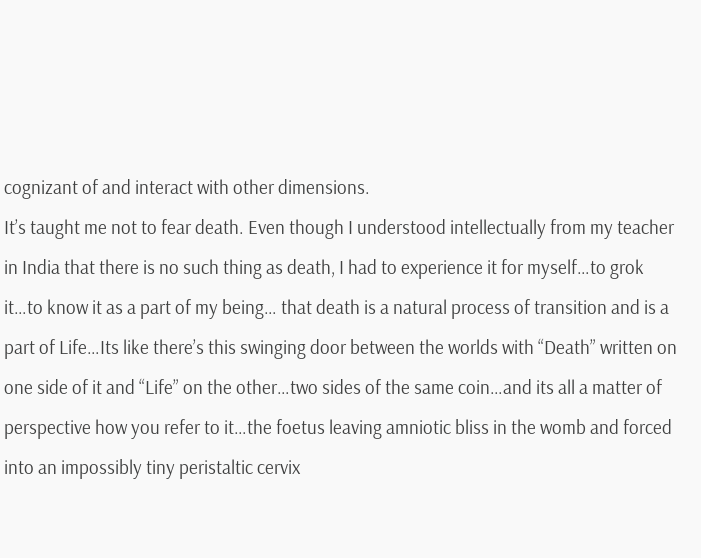cognizant of and interact with other dimensions.
It’s taught me not to fear death. Even though I understood intellectually from my teacher in India that there is no such thing as death, I had to experience it for myself…to grok it…to know it as a part of my being… that death is a natural process of transition and is a part of Life…Its like there’s this swinging door between the worlds with “Death” written on one side of it and “Life” on the other…two sides of the same coin…and its all a matter of perspective how you refer to it…the foetus leaving amniotic bliss in the womb and forced into an impossibly tiny peristaltic cervix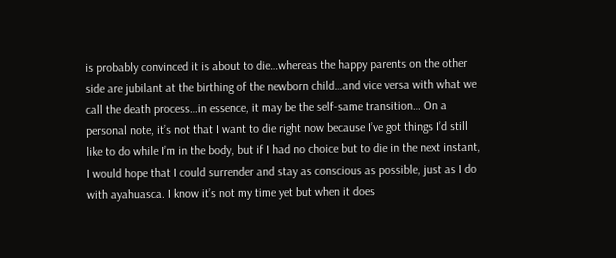is probably convinced it is about to die…whereas the happy parents on the other side are jubilant at the birthing of the newborn child…and vice versa with what we call the death process…in essence, it may be the self-same transition… On a personal note, it’s not that I want to die right now because I’ve got things I’d still like to do while I’m in the body, but if I had no choice but to die in the next instant, I would hope that I could surrender and stay as conscious as possible, just as I do with ayahuasca. I know it’s not my time yet but when it does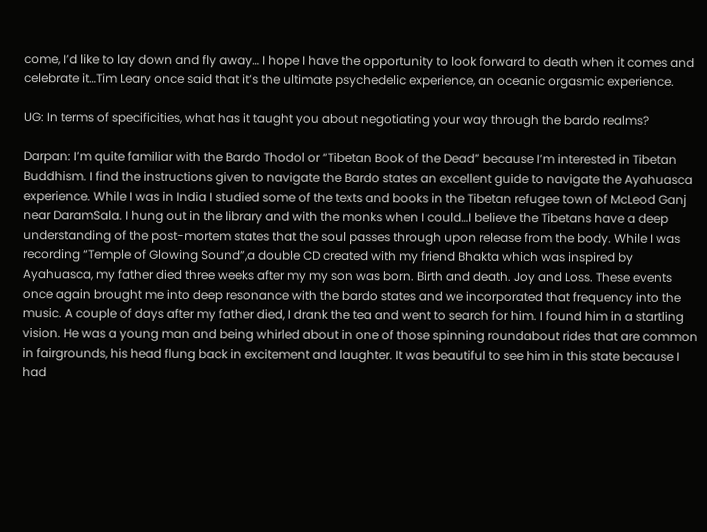come, I’d like to lay down and fly away… I hope I have the opportunity to look forward to death when it comes and celebrate it…Tim Leary once said that it’s the ultimate psychedelic experience, an oceanic orgasmic experience.

UG: In terms of specificities, what has it taught you about negotiating your way through the bardo realms?

Darpan: I’m quite familiar with the Bardo Thodol or “Tibetan Book of the Dead” because I’m interested in Tibetan Buddhism. I find the instructions given to navigate the Bardo states an excellent guide to navigate the Ayahuasca experience. While I was in India I studied some of the texts and books in the Tibetan refugee town of McLeod Ganj near DaramSala. I hung out in the library and with the monks when I could…I believe the Tibetans have a deep understanding of the post-mortem states that the soul passes through upon release from the body. While I was recording “Temple of Glowing Sound”,a double CD created with my friend Bhakta which was inspired by Ayahuasca, my father died three weeks after my my son was born. Birth and death. Joy and Loss. These events once again brought me into deep resonance with the bardo states and we incorporated that frequency into the music. A couple of days after my father died, I drank the tea and went to search for him. I found him in a startling vision. He was a young man and being whirled about in one of those spinning roundabout rides that are common in fairgrounds, his head flung back in excitement and laughter. It was beautiful to see him in this state because I had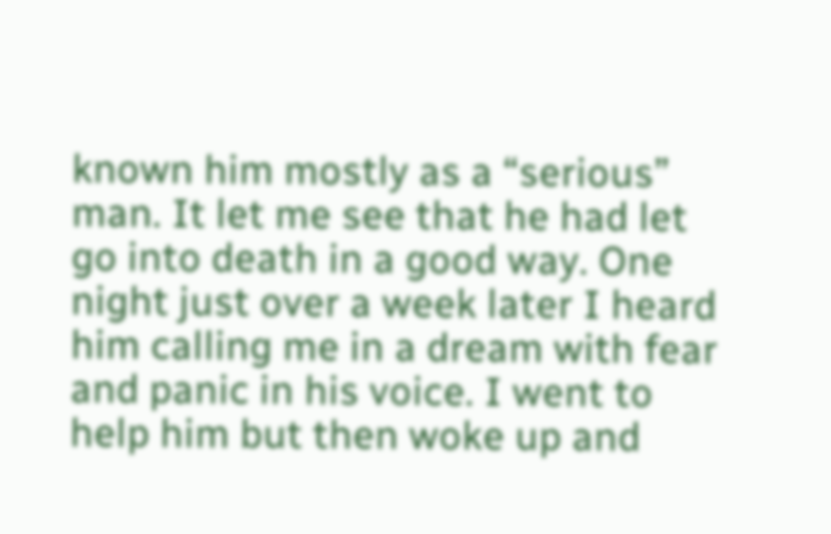known him mostly as a “serious” man. It let me see that he had let go into death in a good way. One night just over a week later I heard him calling me in a dream with fear and panic in his voice. I went to help him but then woke up and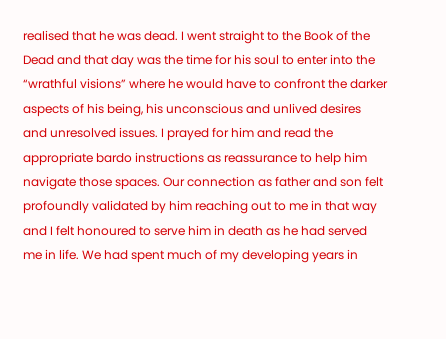realised that he was dead. I went straight to the Book of the Dead and that day was the time for his soul to enter into the “wrathful visions” where he would have to confront the darker aspects of his being, his unconscious and unlived desires and unresolved issues. I prayed for him and read the appropriate bardo instructions as reassurance to help him navigate those spaces. Our connection as father and son felt profoundly validated by him reaching out to me in that way and I felt honoured to serve him in death as he had served me in life. We had spent much of my developing years in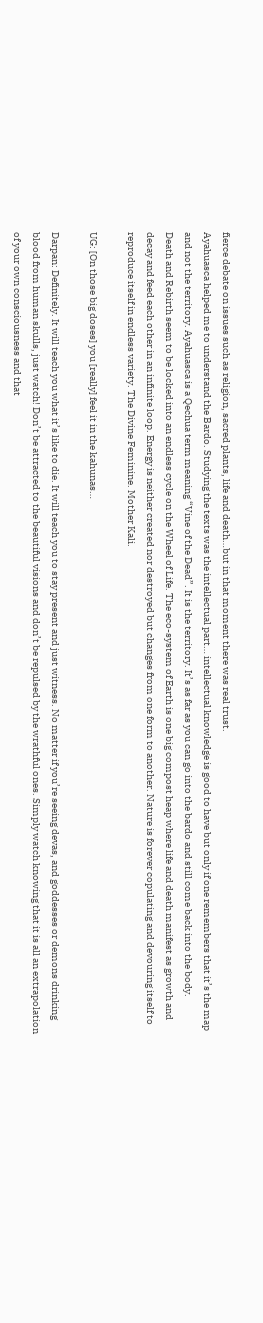fierce debate on issues such as religion, sacred plants, life and death…but in that moment there was real trust.
Ayahuasca helped me to understand the Bardo. Studying the texts was the intellectual part… intellectual knowledge is good to have but only if one remembers that it’s the map and not the territory. Ayahuasca is a Qechua term meaning “Vine of the Dead”. It is the territory. It’s as far as you can go into the bardo and still come back into the body.
Death and Rebirth seem to be locked into an endless cycle on the Wheel of Life. The eco-system of Earth is one big compost heap where life and death manifest as growth and decay and feed each other in an infinite loop. Energy is neither created nor destroyed but changes from one form to another. Nature is forever copulating and devouring itself to reproduce itself in endless variety. The Divine Feminine. Mother Kali.

UG: [On those big doses] you [really] feel it in the kahunas…

Darpan: Definitely. It will teach you what it’s like to die. It will teach you to stay present and just witness. No matter if you’re seeing devas, and goddesses or demons drinking blood from human skulls, just watch! Don’t be attracted to the beautiful visions and don’t be repulsed by the wrathful ones. Simply watch knowing that it is all an extrapolation of your own consciousness and that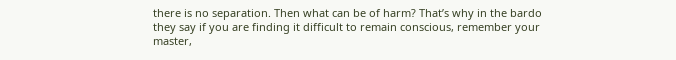there is no separation. Then what can be of harm? That’s why in the bardo they say if you are finding it difficult to remain conscious, remember your master,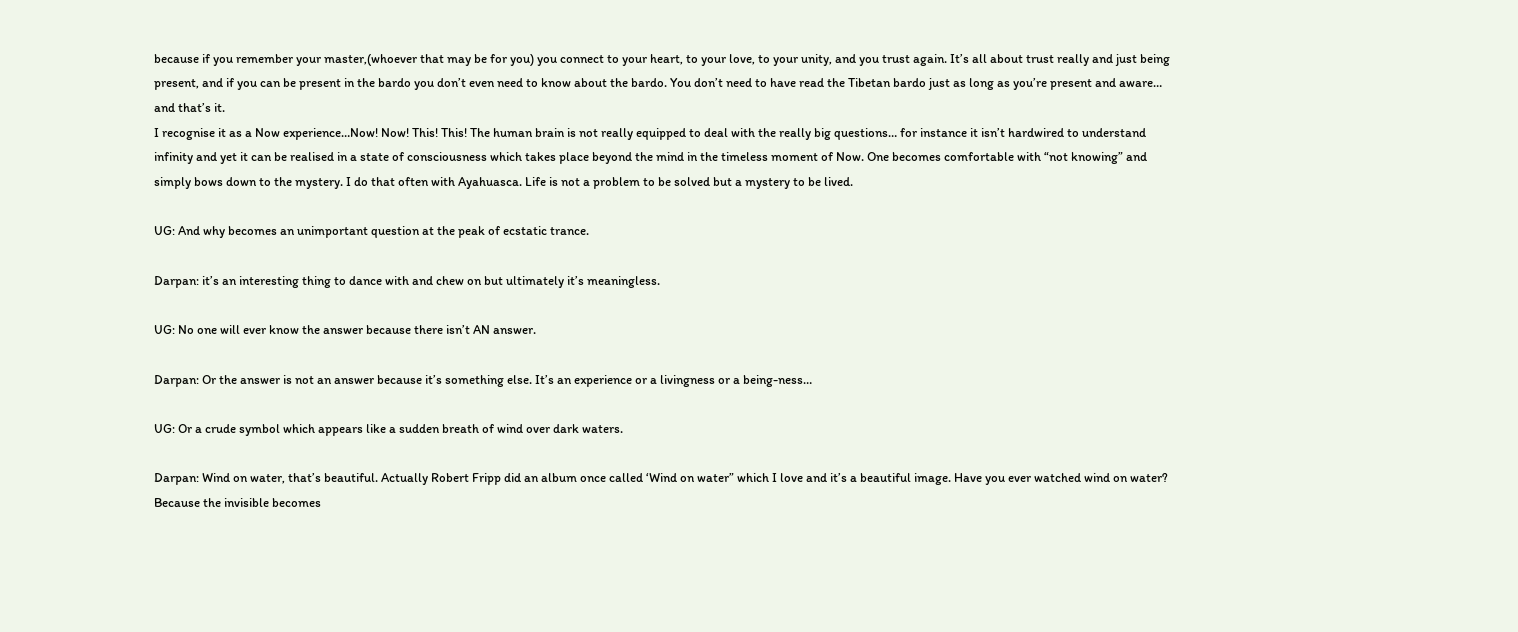because if you remember your master,(whoever that may be for you) you connect to your heart, to your love, to your unity, and you trust again. It’s all about trust really and just being present, and if you can be present in the bardo you don’t even need to know about the bardo. You don’t need to have read the Tibetan bardo just as long as you’re present and aware… and that’s it.
I recognise it as a Now experience…Now! Now! This! This! The human brain is not really equipped to deal with the really big questions… for instance it isn’t hardwired to understand infinity and yet it can be realised in a state of consciousness which takes place beyond the mind in the timeless moment of Now. One becomes comfortable with “not knowing” and simply bows down to the mystery. I do that often with Ayahuasca. Life is not a problem to be solved but a mystery to be lived.

UG: And why becomes an unimportant question at the peak of ecstatic trance.

Darpan: it’s an interesting thing to dance with and chew on but ultimately it’s meaningless.

UG: No one will ever know the answer because there isn’t AN answer.

Darpan: Or the answer is not an answer because it’s something else. It’s an experience or a livingness or a being-ness…

UG: Or a crude symbol which appears like a sudden breath of wind over dark waters.

Darpan: Wind on water, that’s beautiful. Actually Robert Fripp did an album once called ‘Wind on water” which I love and it’s a beautiful image. Have you ever watched wind on water? Because the invisible becomes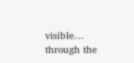visible… through the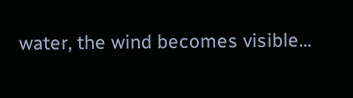water, the wind becomes visible…